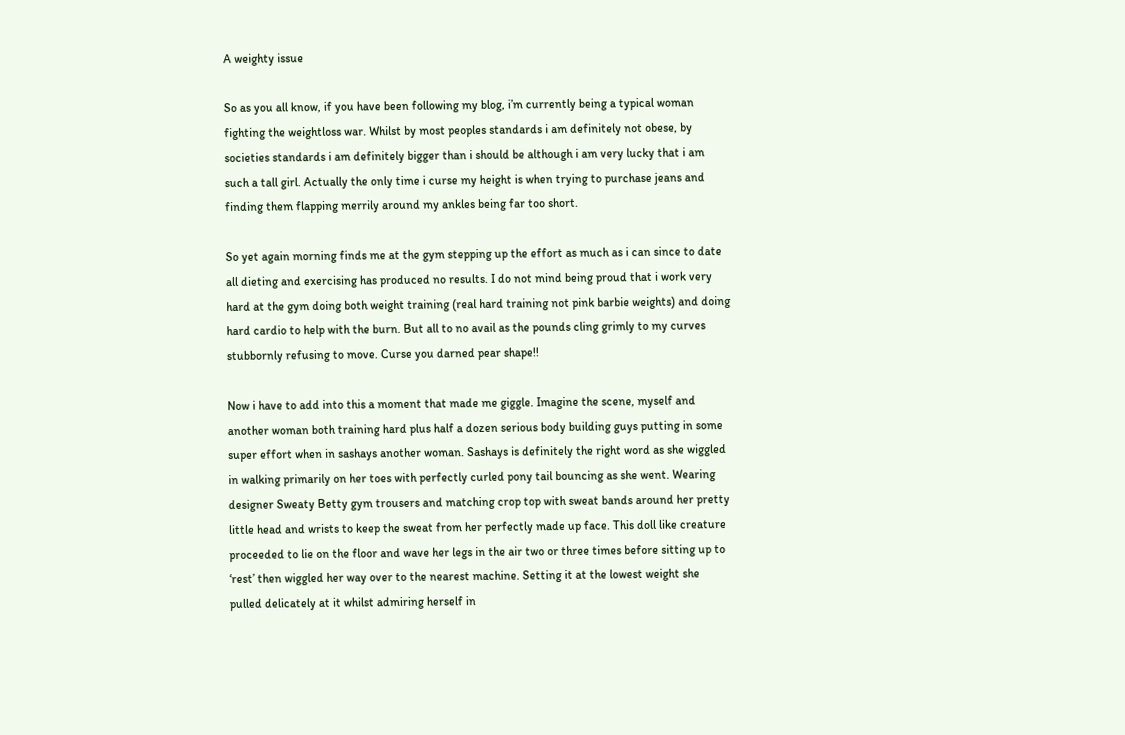A weighty issue

So as you all know, if you have been following my blog, i’m currently being a typical woman fighting the weightloss war. Whilst by most peoples standards i am definitely not obese, by societies standards i am definitely bigger than i should be although i am very lucky that i am such a tall girl. Actually the only time i curse my height is when trying to purchase jeans and finding them flapping merrily around my ankles being far too short.

So yet again morning finds me at the gym stepping up the effort as much as i can since to date all dieting and exercising has produced no results. I do not mind being proud that i work very hard at the gym doing both weight training (real hard training not pink barbie weights) and doing hard cardio to help with the burn. But all to no avail as the pounds cling grimly to my curves stubbornly refusing to move. Curse you darned pear shape!!

Now i have to add into this a moment that made me giggle. Imagine the scene, myself and another woman both training hard plus half a dozen serious body building guys putting in some super effort when in sashays another woman. Sashays is definitely the right word as she wiggled in walking primarily on her toes with perfectly curled pony tail bouncing as she went. Wearing designer Sweaty Betty gym trousers and matching crop top with sweat bands around her pretty little head and wrists to keep the sweat from her perfectly made up face. This doll like creature proceeded to lie on the floor and wave her legs in the air two or three times before sitting up to ‘rest’ then wiggled her way over to the nearest machine. Setting it at the lowest weight she pulled delicately at it whilst admiring herself in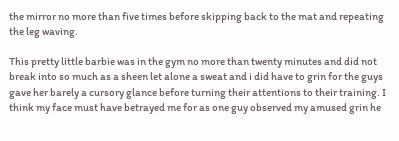the mirror no more than five times before skipping back to the mat and repeating the leg waving.

This pretty little barbie was in the gym no more than twenty minutes and did not break into so much as a sheen let alone a sweat and i did have to grin for the guys gave her barely a cursory glance before turning their attentions to their training. I think my face must have betrayed me for as one guy observed my amused grin he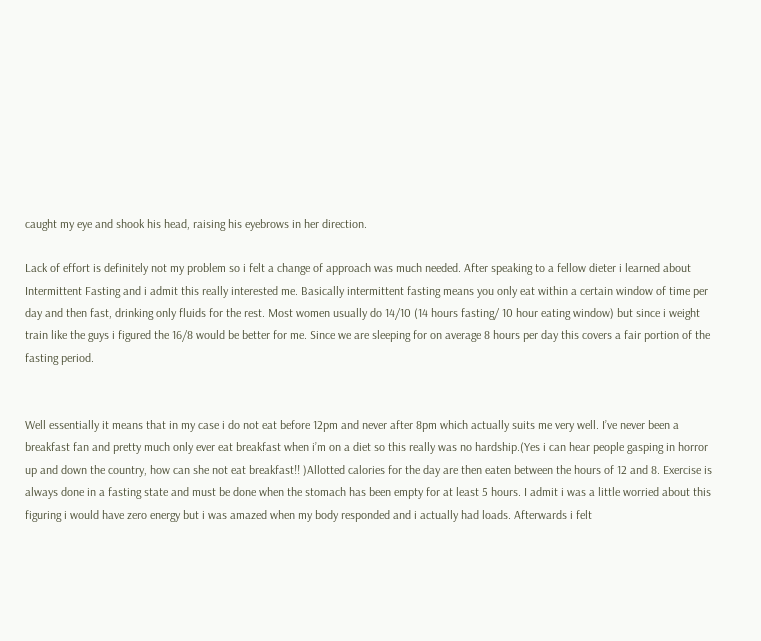caught my eye and shook his head, raising his eyebrows in her direction.

Lack of effort is definitely not my problem so i felt a change of approach was much needed. After speaking to a fellow dieter i learned about Intermittent Fasting and i admit this really interested me. Basically intermittent fasting means you only eat within a certain window of time per day and then fast, drinking only fluids for the rest. Most women usually do 14/10 (14 hours fasting/ 10 hour eating window) but since i weight train like the guys i figured the 16/8 would be better for me. Since we are sleeping for on average 8 hours per day this covers a fair portion of the fasting period.


Well essentially it means that in my case i do not eat before 12pm and never after 8pm which actually suits me very well. I’ve never been a breakfast fan and pretty much only ever eat breakfast when i’m on a diet so this really was no hardship.(Yes i can hear people gasping in horror up and down the country, how can she not eat breakfast!! )Allotted calories for the day are then eaten between the hours of 12 and 8. Exercise is always done in a fasting state and must be done when the stomach has been empty for at least 5 hours. I admit i was a little worried about this figuring i would have zero energy but i was amazed when my body responded and i actually had loads. Afterwards i felt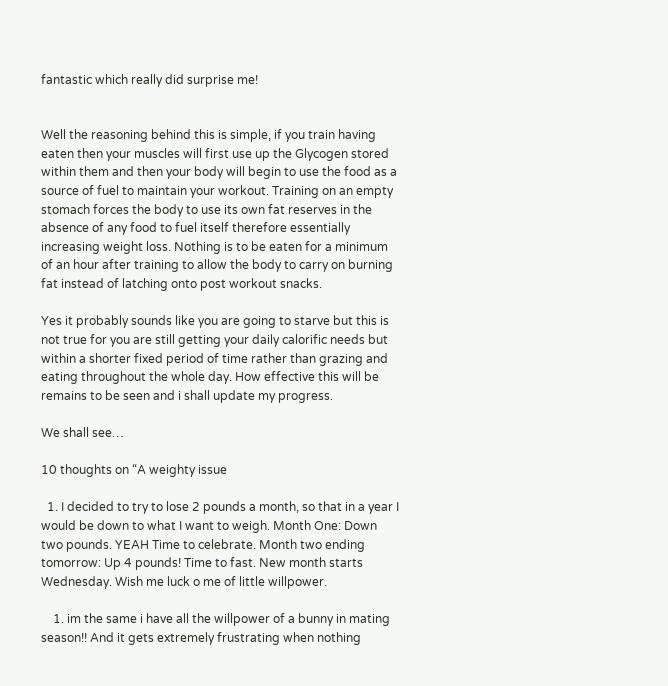fantastic which really did surprise me!


Well the reasoning behind this is simple, if you train having eaten then your muscles will first use up the Glycogen stored within them and then your body will begin to use the food as a source of fuel to maintain your workout. Training on an empty stomach forces the body to use its own fat reserves in the absence of any food to fuel itself therefore essentially increasing weight loss. Nothing is to be eaten for a minimum of an hour after training to allow the body to carry on burning fat instead of latching onto post workout snacks.

Yes it probably sounds like you are going to starve but this is not true for you are still getting your daily calorific needs but within a shorter fixed period of time rather than grazing and eating throughout the whole day. How effective this will be remains to be seen and i shall update my progress.

We shall see…

10 thoughts on “A weighty issue

  1. I decided to try to lose 2 pounds a month, so that in a year I would be down to what I want to weigh. Month One: Down two pounds. YEAH Time to celebrate. Month two ending tomorrow: Up 4 pounds! Time to fast. New month starts Wednesday. Wish me luck o me of little willpower.

    1. im the same i have all the willpower of a bunny in mating season!! And it gets extremely frustrating when nothing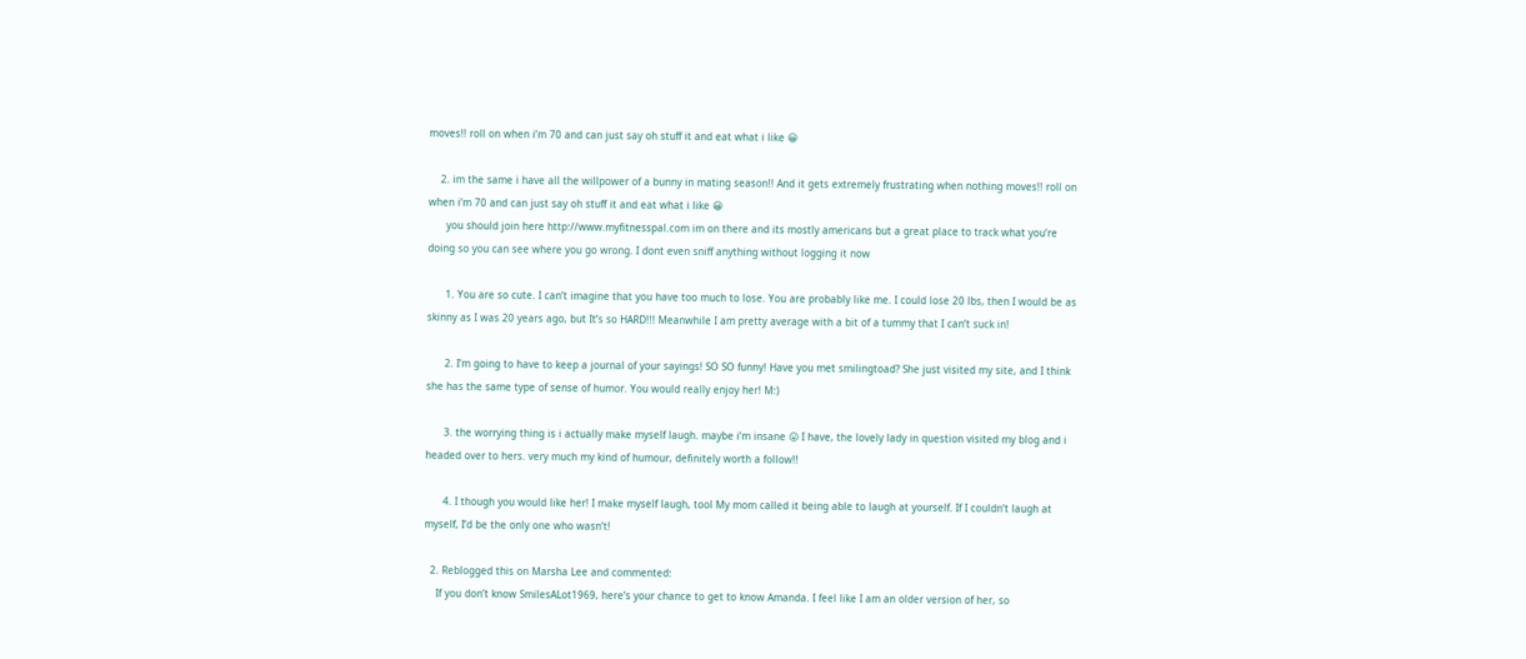moves!! roll on when i’m 70 and can just say oh stuff it and eat what i like 😀

    2. im the same i have all the willpower of a bunny in mating season!! And it gets extremely frustrating when nothing moves!! roll on when i’m 70 and can just say oh stuff it and eat what i like 😀
      you should join here http://www.myfitnesspal.com im on there and its mostly americans but a great place to track what you’re doing so you can see where you go wrong. I dont even sniff anything without logging it now

      1. You are so cute. I can’t imagine that you have too much to lose. You are probably like me. I could lose 20 lbs, then I would be as skinny as I was 20 years ago, but It’s so HARD!!! Meanwhile I am pretty average with a bit of a tummy that I can’t suck in!

      2. I’m going to have to keep a journal of your sayings! SO SO funny! Have you met smilingtoad? She just visited my site, and I think she has the same type of sense of humor. You would really enjoy her! M:)

      3. the worrying thing is i actually make myself laugh. maybe i’m insane 😛 I have, the lovely lady in question visited my blog and i headed over to hers. very much my kind of humour, definitely worth a follow!!

      4. I though you would like her! I make myself laugh, tool My mom called it being able to laugh at yourself. If I couldn’t laugh at myself, I’d be the only one who wasn’t!

  2. Reblogged this on Marsha Lee and commented:
    If you don’t know SmilesALot1969, here’s your chance to get to know Amanda. I feel like I am an older version of her, so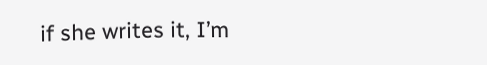if she writes it, I’m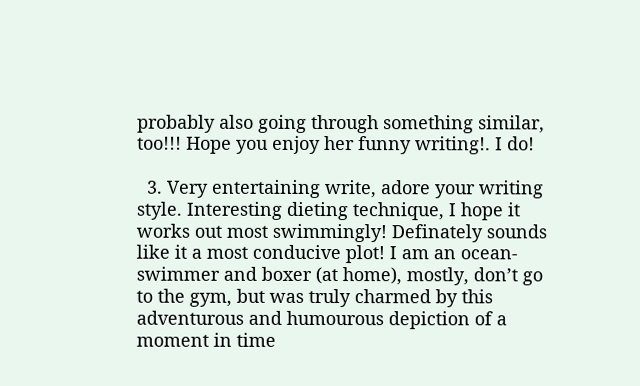probably also going through something similar, too!!! Hope you enjoy her funny writing!. I do!

  3. Very entertaining write, adore your writing style. Interesting dieting technique, I hope it works out most swimmingly! Definately sounds like it a most conducive plot! I am an ocean-swimmer and boxer (at home), mostly, don’t go to the gym, but was truly charmed by this adventurous and humourous depiction of a moment in time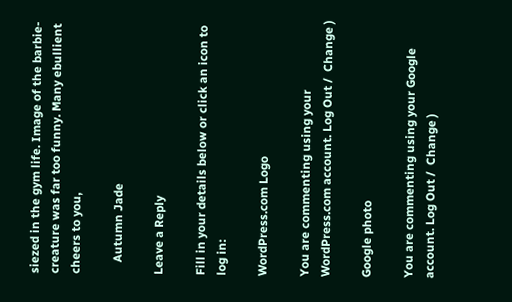siezed in the gym life. Image of the barbie-creature was far too funny. Many ebullient cheers to you,

    Autumn Jade

Leave a Reply

Fill in your details below or click an icon to log in:

WordPress.com Logo

You are commenting using your WordPress.com account. Log Out /  Change )

Google photo

You are commenting using your Google account. Log Out /  Change )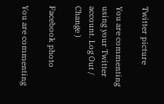Twitter picture

You are commenting using your Twitter account. Log Out /  Change )

Facebook photo

You are commenting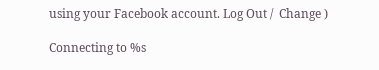using your Facebook account. Log Out /  Change )

Connecting to %s